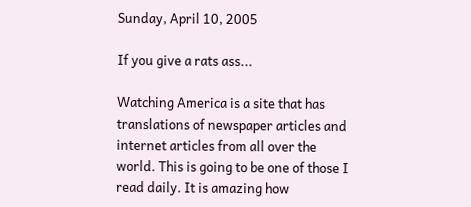Sunday, April 10, 2005

If you give a rats ass...

Watching America is a site that has translations of newspaper articles and internet articles from all over the world. This is going to be one of those I read daily. It is amazing how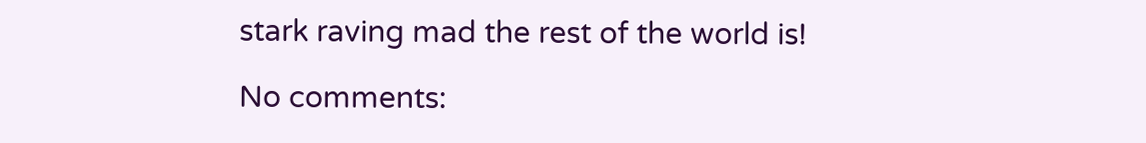stark raving mad the rest of the world is!

No comments: